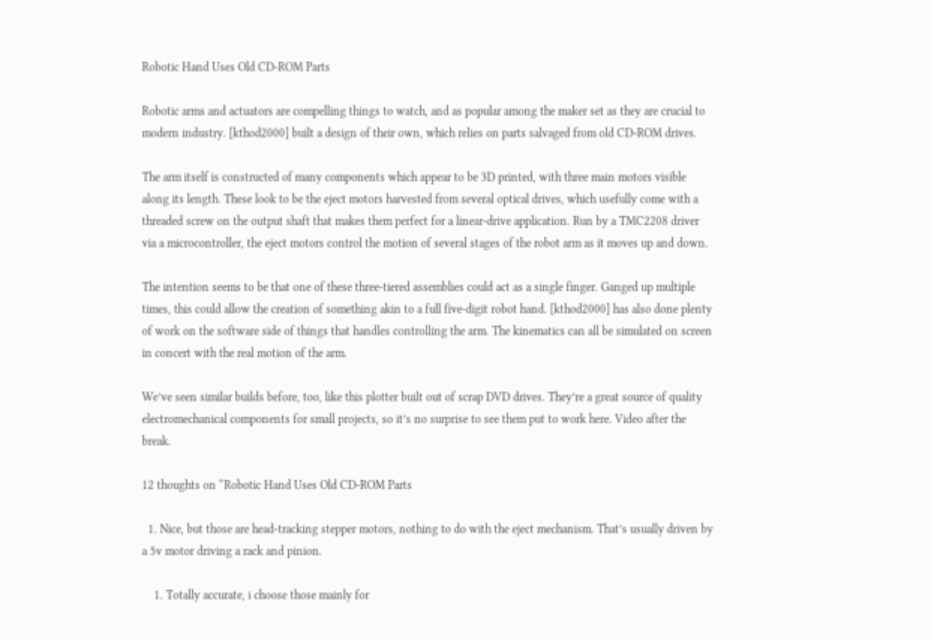Robotic Hand Uses Old CD-ROM Parts

Robotic arms and actuators are compelling things to watch, and as popular among the maker set as they are crucial to modern industry. [kthod2000] built a design of their own, which relies on parts salvaged from old CD-ROM drives.

The arm itself is constructed of many components which appear to be 3D printed, with three main motors visible along its length. These look to be the eject motors harvested from several optical drives, which usefully come with a threaded screw on the output shaft that makes them perfect for a linear-drive application. Run by a TMC2208 driver via a microcontroller, the eject motors control the motion of several stages of the robot arm as it moves up and down.

The intention seems to be that one of these three-tiered assemblies could act as a single finger. Ganged up multiple times, this could allow the creation of something akin to a full five-digit robot hand. [kthod2000] has also done plenty of work on the software side of things that handles controlling the arm. The kinematics can all be simulated on screen in concert with the real motion of the arm.

We’ve seen similar builds before, too, like this plotter built out of scrap DVD drives. They’re a great source of quality electromechanical components for small projects, so it’s no surprise to see them put to work here. Video after the break.

12 thoughts on “Robotic Hand Uses Old CD-ROM Parts

  1. Nice, but those are head-tracking stepper motors, nothing to do with the eject mechanism. That’s usually driven by a 5v motor driving a rack and pinion.

    1. Totally accurate, i choose those mainly for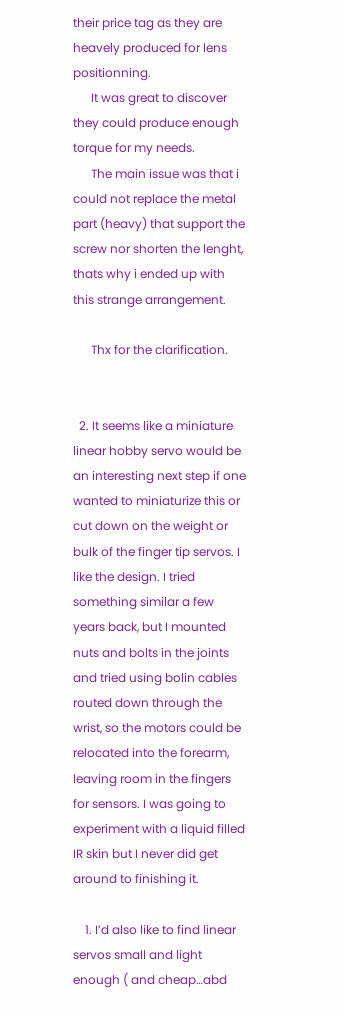their price tag as they are heavely produced for lens positionning.
      It was great to discover they could produce enough torque for my needs.
      The main issue was that i could not replace the metal part (heavy) that support the screw nor shorten the lenght, thats why i ended up with this strange arrangement.

      Thx for the clarification.


  2. It seems like a miniature linear hobby servo would be an interesting next step if one wanted to miniaturize this or cut down on the weight or bulk of the finger tip servos. I like the design. I tried something similar a few years back, but I mounted nuts and bolts in the joints and tried using bolin cables routed down through the wrist, so the motors could be relocated into the forearm, leaving room in the fingers for sensors. I was going to experiment with a liquid filled IR skin but I never did get around to finishing it.

    1. I’d also like to find linear servos small and light enough ( and cheap…abd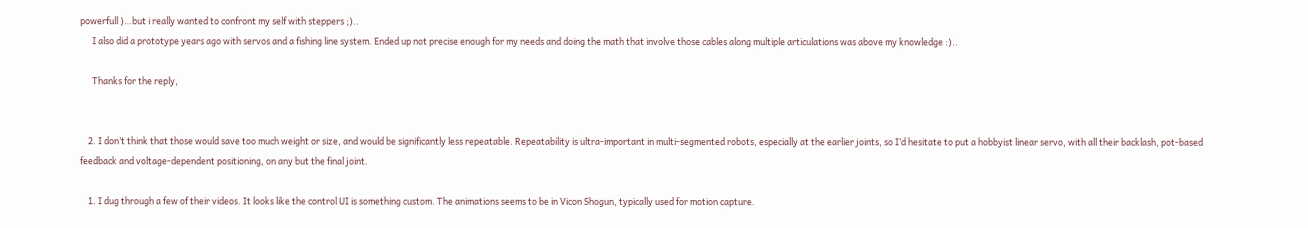powerfull )…but i really wanted to confront my self with steppers ;)..
      I also did a prototype years ago with servos and a fishing line system. Ended up not precise enough for my needs and doing the math that involve those cables along multiple articulations was above my knowledge :)..

      Thanks for the reply,


    2. I don’t think that those would save too much weight or size, and would be significantly less repeatable. Repeatability is ultra-important in multi-segmented robots, especially at the earlier joints, so I’d hesitate to put a hobbyist linear servo, with all their backlash, pot-based feedback and voltage-dependent positioning, on any but the final joint.

    1. I dug through a few of their videos. It looks like the control UI is something custom. The animations seems to be in Vicon Shogun, typically used for motion capture.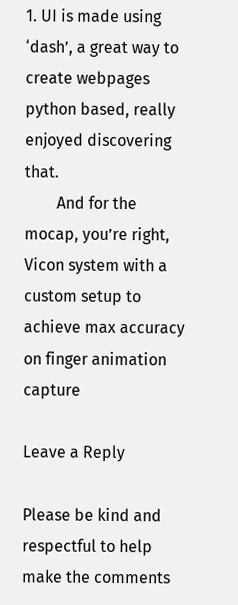1. UI is made using ‘dash’, a great way to create webpages python based, really enjoyed discovering that.
        And for the mocap, you’re right, Vicon system with a custom setup to achieve max accuracy on finger animation capture

Leave a Reply

Please be kind and respectful to help make the comments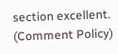section excellent. (Comment Policy)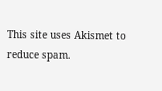This site uses Akismet to reduce spam.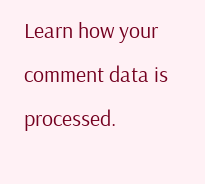Learn how your comment data is processed.